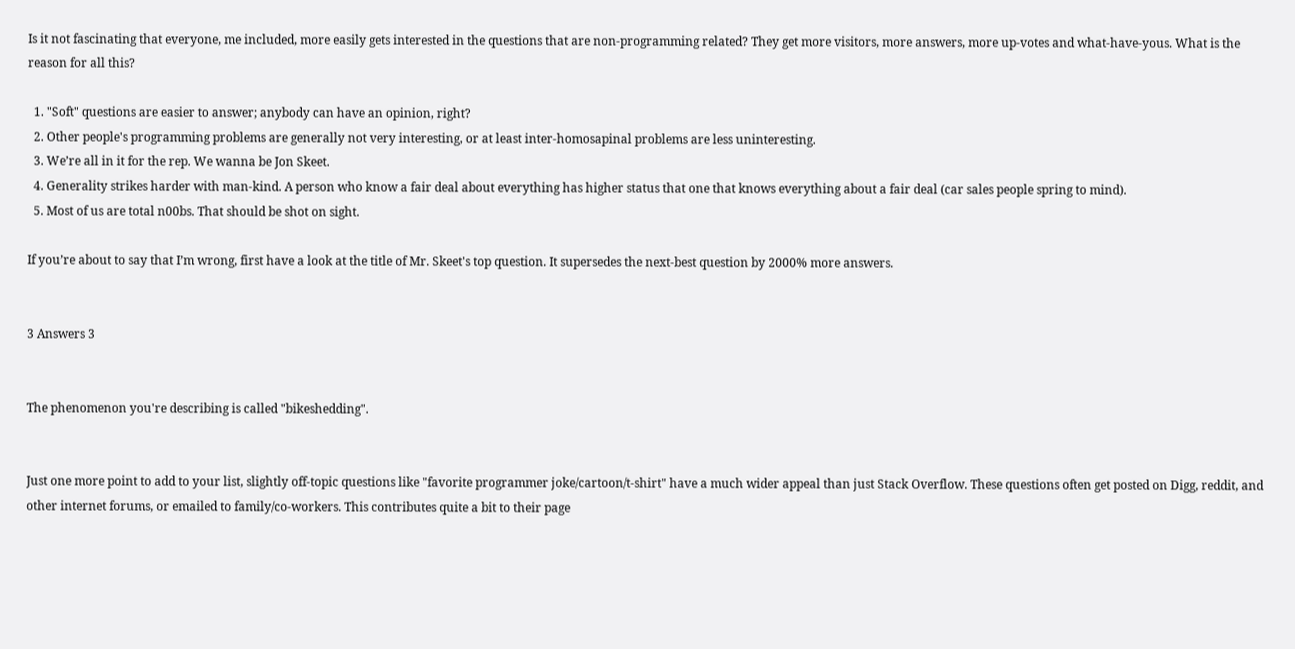Is it not fascinating that everyone, me included, more easily gets interested in the questions that are non-programming related? They get more visitors, more answers, more up-votes and what-have-yous. What is the reason for all this?

  1. "Soft" questions are easier to answer; anybody can have an opinion, right?
  2. Other people's programming problems are generally not very interesting, or at least inter-homosapinal problems are less uninteresting.
  3. We’re all in it for the rep. We wanna be Jon Skeet.
  4. Generality strikes harder with man-kind. A person who know a fair deal about everything has higher status that one that knows everything about a fair deal (car sales people spring to mind).
  5. Most of us are total n00bs. That should be shot on sight.

If you’re about to say that I’m wrong, first have a look at the title of Mr. Skeet's top question. It supersedes the next-best question by 2000% more answers.


3 Answers 3


The phenomenon you're describing is called "bikeshedding".


Just one more point to add to your list, slightly off-topic questions like "favorite programmer joke/cartoon/t-shirt" have a much wider appeal than just Stack Overflow. These questions often get posted on Digg, reddit, and other internet forums, or emailed to family/co-workers. This contributes quite a bit to their page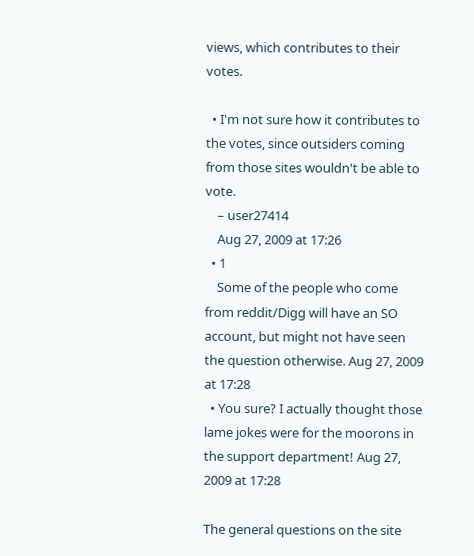views, which contributes to their votes.

  • I'm not sure how it contributes to the votes, since outsiders coming from those sites wouldn't be able to vote.
    – user27414
    Aug 27, 2009 at 17:26
  • 1
    Some of the people who come from reddit/Digg will have an SO account, but might not have seen the question otherwise. Aug 27, 2009 at 17:28
  • You sure? I actually thought those lame jokes were for the moorons in the support department! Aug 27, 2009 at 17:28

The general questions on the site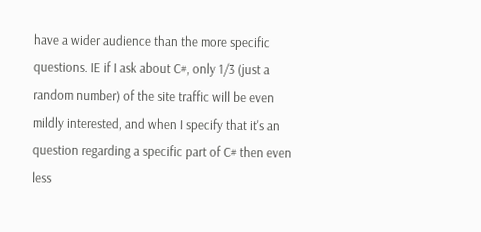have a wider audience than the more specific questions. IE if I ask about C#, only 1/3 (just a random number) of the site traffic will be even mildly interested, and when I specify that it's an question regarding a specific part of C# then even less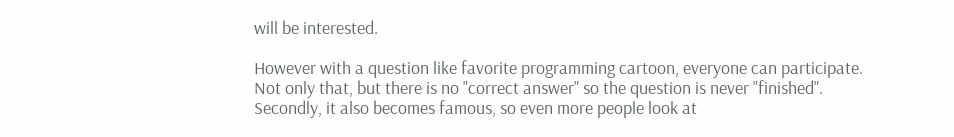will be interested.

However with a question like favorite programming cartoon, everyone can participate. Not only that, but there is no "correct answer" so the question is never "finished". Secondly, it also becomes famous, so even more people look at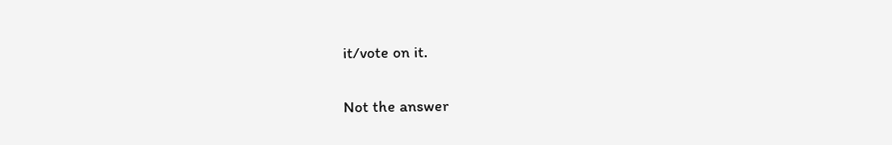it/vote on it.

Not the answer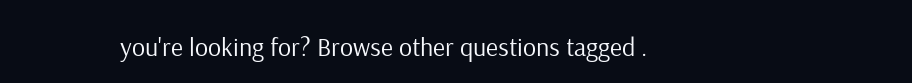you're looking for? Browse other questions tagged .